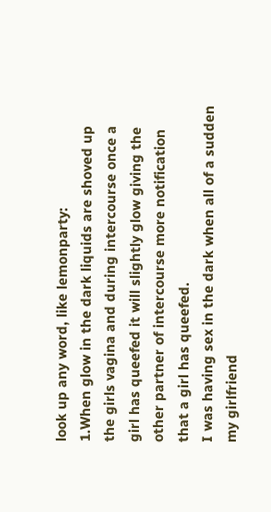look up any word, like lemonparty:
1.When glow in the dark liquids are shoved up the girls vagina and during intercourse once a girl has queefed it will slightly glow giving the other partner of intercourse more notification that a girl has queefed.
I was having sex in the dark when all of a sudden my girlfriend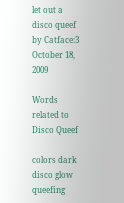let out a disco queef
by Catface:3 October 18, 2009

Words related to Disco Queef

colors dark disco glow queefing